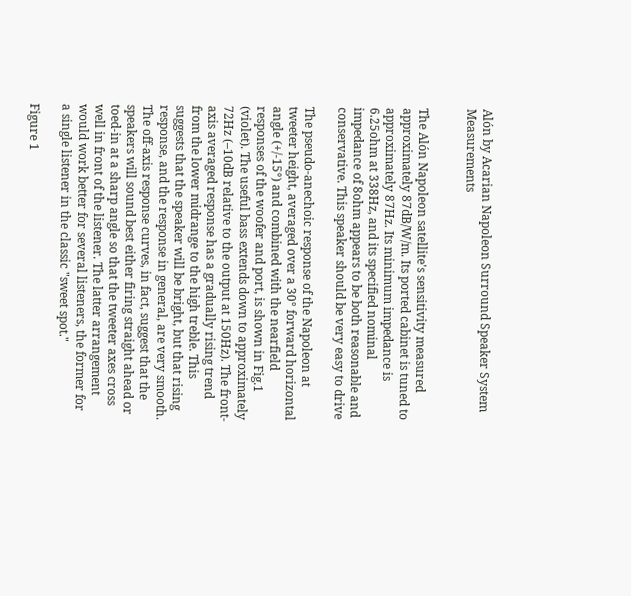Alón by Acarian Napoleon Surround Speaker System Measurements


The Alón Napoleon satellite's sensitivity measured approximately 87dB/W/m. Its ported cabinet is tuned to approximately 87Hz. Its minimum impedance is 6.25ohm at 338Hz, and its specified nominal impedance of 8ohm appears to be both reasonable and conservative. This speaker should be very easy to drive

The pseudo-anechoic response of the Napoleon at tweeter height, averaged over a 30° forward horizontal angle (+/-15°) and combined with the nearfield responses of the woofer and port, is shown in Fig.1 (violet). The useful bass extends down to approximately 72Hz (–10dB relative to the output at 150Hz). The front-axis averaged response has a gradually rising trend from the lower midrange to the high treble. This suggests that the speaker will be bright, but that rising response, and the response in general, are very smooth. The off-axis response curves, in fact, suggest that the speakers will sound best either firing straight ahead or toed-in at a sharp angle so that the tweeter axes cross well in front of the listener. The latter arrangement would work better for several listeners, the former for a single listener in the classic "sweet spot."

Figure 1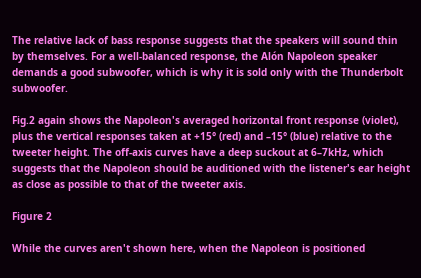The relative lack of bass response suggests that the speakers will sound thin by themselves. For a well-balanced response, the Alón Napoleon speaker demands a good subwoofer, which is why it is sold only with the Thunderbolt subwoofer.

Fig.2 again shows the Napoleon's averaged horizontal front response (violet), plus the vertical responses taken at +15° (red) and –15° (blue) relative to the tweeter height. The off-axis curves have a deep suckout at 6–7kHz, which suggests that the Napoleon should be auditioned with the listener's ear height as close as possible to that of the tweeter axis.

Figure 2

While the curves aren't shown here, when the Napoleon is positioned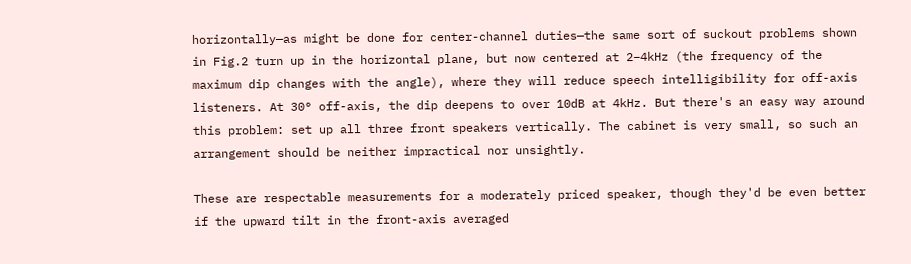horizontally—as might be done for center-channel duties—the same sort of suckout problems shown in Fig.2 turn up in the horizontal plane, but now centered at 2–4kHz (the frequency of the maximum dip changes with the angle), where they will reduce speech intelligibility for off-axis listeners. At 30° off-axis, the dip deepens to over 10dB at 4kHz. But there's an easy way around this problem: set up all three front speakers vertically. The cabinet is very small, so such an arrangement should be neither impractical nor unsightly.

These are respectable measurements for a moderately priced speaker, though they'd be even better if the upward tilt in the front-axis averaged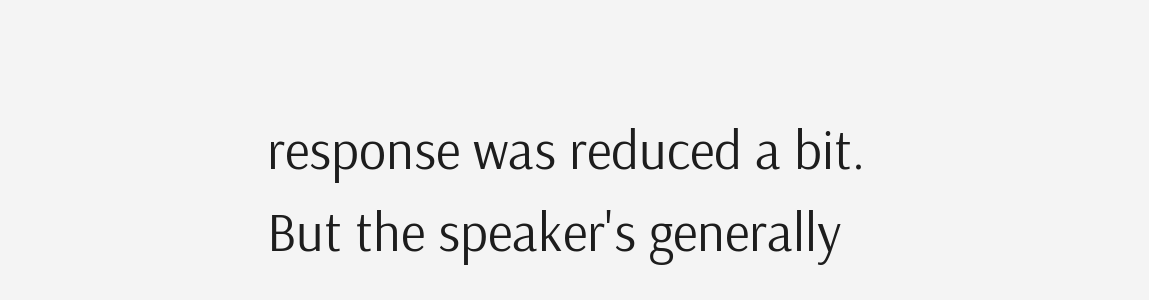response was reduced a bit. But the speaker's generally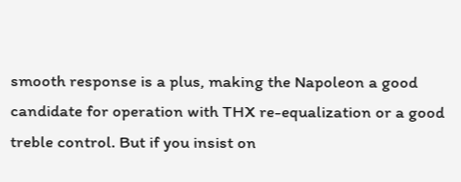smooth response is a plus, making the Napoleon a good candidate for operation with THX re-equalization or a good treble control. But if you insist on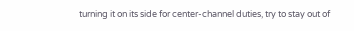turning it on its side for center-channel duties, try to stay out of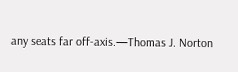any seats far off-axis.—Thomas J. Norton